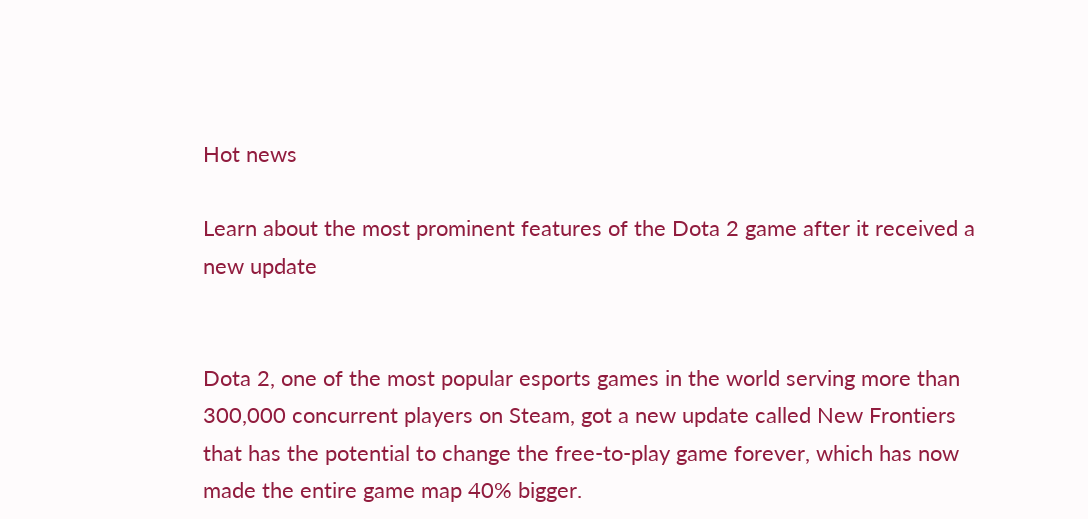Hot news

Learn about the most prominent features of the Dota 2 game after it received a new update


Dota 2, one of the most popular esports games in the world serving more than 300,000 concurrent players on Steam, got a new update called New Frontiers that has the potential to change the free-to-play game forever, which has now made the entire game map 40% bigger.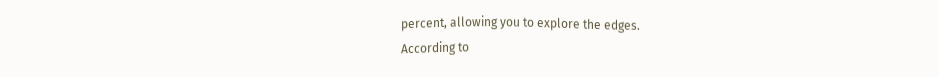percent, allowing you to explore the edges.
According to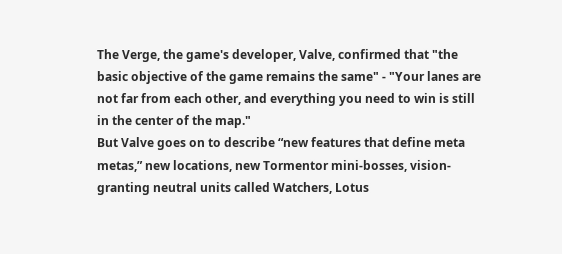The Verge, the game's developer, Valve, confirmed that "the basic objective of the game remains the same" - "Your lanes are not far from each other, and everything you need to win is still in the center of the map."
But Valve goes on to describe “new features that define meta metas,” new locations, new Tormentor mini-bosses, vision-granting neutral units called Watchers, Lotus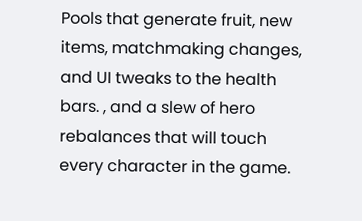Pools that generate fruit, new items, matchmaking changes, and UI tweaks to the health bars. , and a slew of hero rebalances that will touch every character in the game.